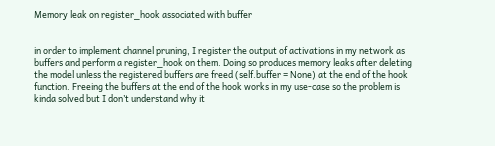Memory leak on register_hook associated with buffer


in order to implement channel pruning, I register the output of activations in my network as buffers and perform a register_hook on them. Doing so produces memory leaks after deleting the model unless the registered buffers are freed (self.buffer = None) at the end of the hook function. Freeing the buffers at the end of the hook works in my use-case so the problem is kinda solved but I don’t understand why it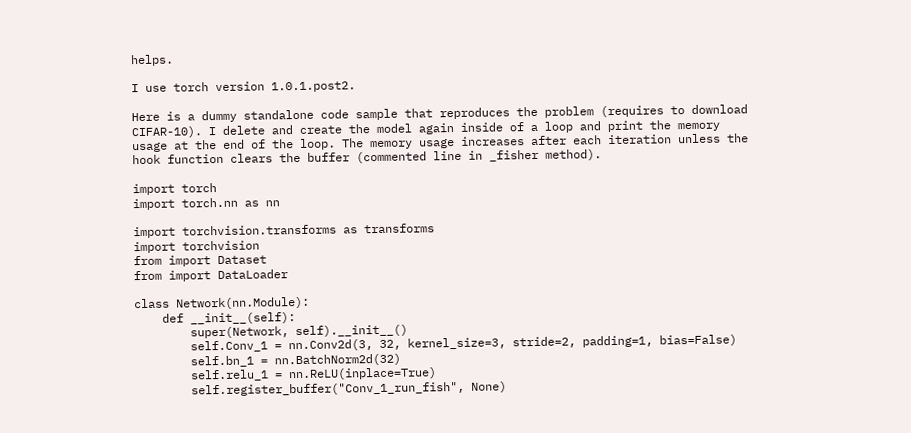helps.

I use torch version 1.0.1.post2.

Here is a dummy standalone code sample that reproduces the problem (requires to download CIFAR-10). I delete and create the model again inside of a loop and print the memory usage at the end of the loop. The memory usage increases after each iteration unless the hook function clears the buffer (commented line in _fisher method).

import torch
import torch.nn as nn

import torchvision.transforms as transforms
import torchvision
from import Dataset
from import DataLoader

class Network(nn.Module):
    def __init__(self):
        super(Network, self).__init__()
        self.Conv_1 = nn.Conv2d(3, 32, kernel_size=3, stride=2, padding=1, bias=False)
        self.bn_1 = nn.BatchNorm2d(32)
        self.relu_1 = nn.ReLU(inplace=True)
        self.register_buffer("Conv_1_run_fish", None)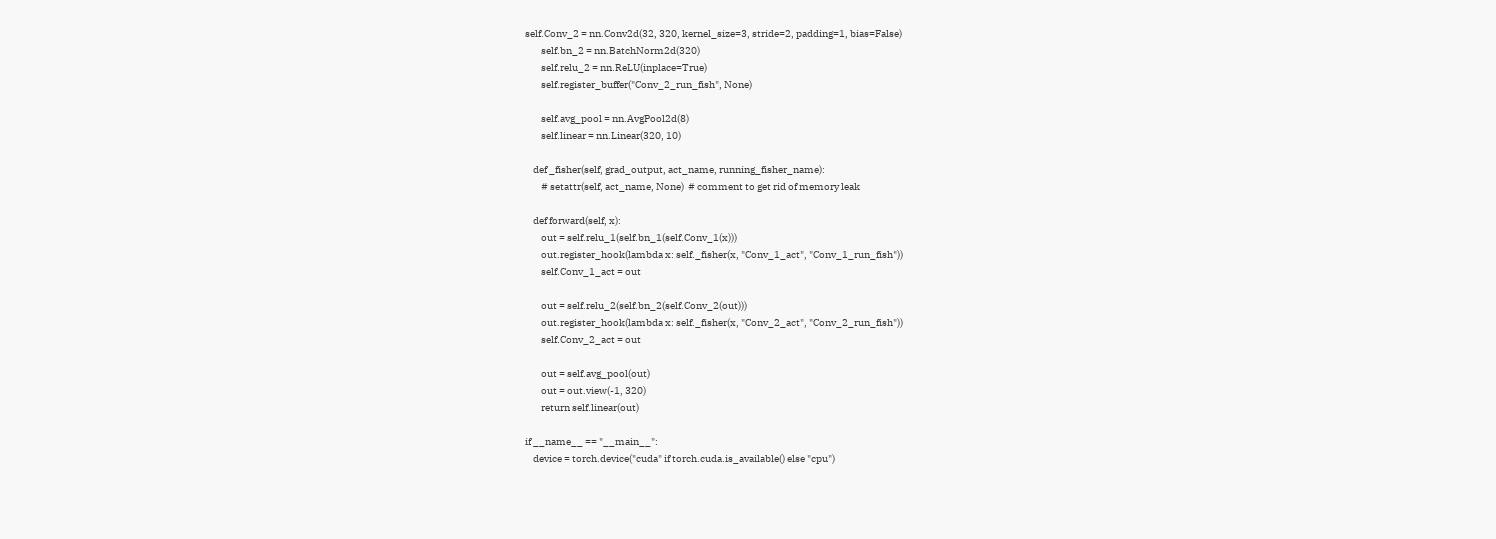self.Conv_2 = nn.Conv2d(32, 320, kernel_size=3, stride=2, padding=1, bias=False)
        self.bn_2 = nn.BatchNorm2d(320)
        self.relu_2 = nn.ReLU(inplace=True)
        self.register_buffer("Conv_2_run_fish", None)

        self.avg_pool = nn.AvgPool2d(8)
        self.linear = nn.Linear(320, 10)

    def _fisher(self, grad_output, act_name, running_fisher_name):
        # setattr(self, act_name, None)  # comment to get rid of memory leak

    def forward(self, x):
        out = self.relu_1(self.bn_1(self.Conv_1(x)))
        out.register_hook(lambda x: self._fisher(x, "Conv_1_act", "Conv_1_run_fish"))
        self.Conv_1_act = out

        out = self.relu_2(self.bn_2(self.Conv_2(out)))
        out.register_hook(lambda x: self._fisher(x, "Conv_2_act", "Conv_2_run_fish"))
        self.Conv_2_act = out

        out = self.avg_pool(out)
        out = out.view(-1, 320)
        return self.linear(out)

if __name__ == "__main__":
    device = torch.device("cuda" if torch.cuda.is_available() else "cpu")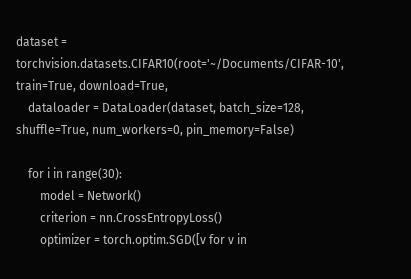dataset = torchvision.datasets.CIFAR10(root='~/Documents/CIFAR-10', train=True, download=True,
    dataloader = DataLoader(dataset, batch_size=128, shuffle=True, num_workers=0, pin_memory=False)

    for i in range(30):
        model = Network()
        criterion = nn.CrossEntropyLoss()
        optimizer = torch.optim.SGD([v for v in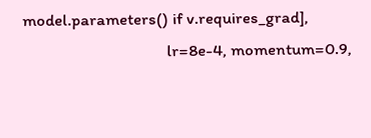model.parameters() if v.requires_grad],
                                    lr=8e-4, momentum=0.9,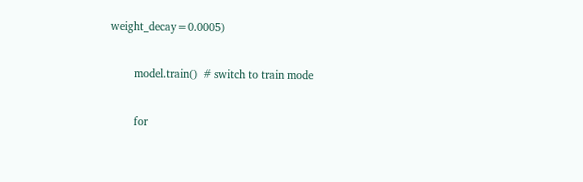weight_decay=0.0005)

        model.train()  # switch to train mode

        for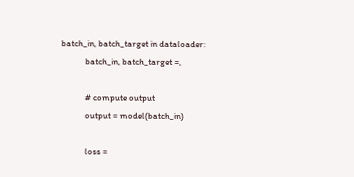batch_in, batch_target in dataloader:
            batch_in, batch_target =,

            # compute output
            output = model(batch_in)

            loss =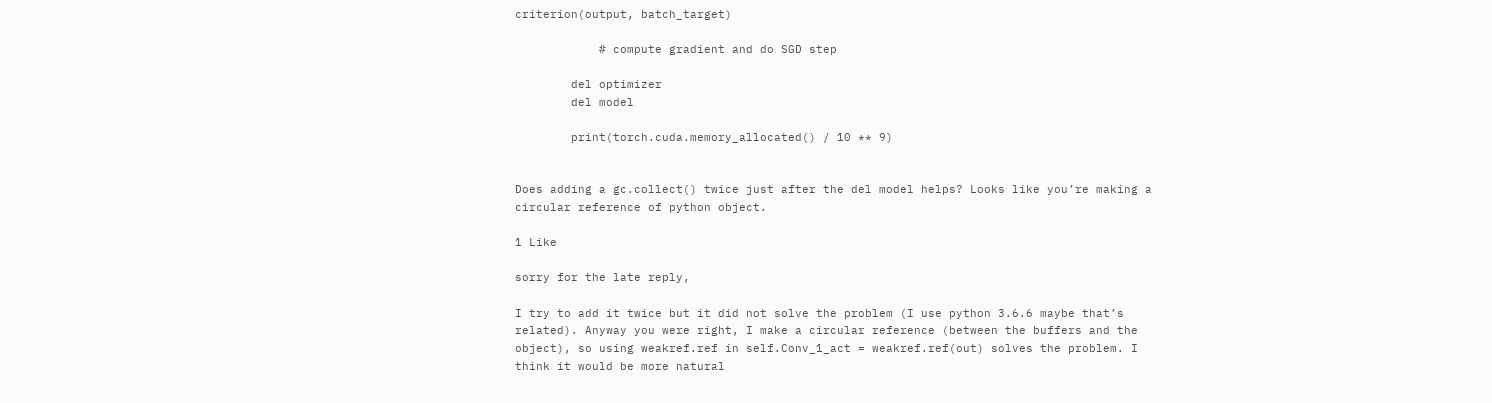criterion(output, batch_target)

            # compute gradient and do SGD step

        del optimizer
        del model

        print(torch.cuda.memory_allocated() / 10 ** 9)


Does adding a gc.collect() twice just after the del model helps? Looks like you’re making a circular reference of python object.

1 Like

sorry for the late reply,

I try to add it twice but it did not solve the problem (I use python 3.6.6 maybe that’s related). Anyway you were right, I make a circular reference (between the buffers and the object), so using weakref.ref in self.Conv_1_act = weakref.ref(out) solves the problem. I think it would be more natural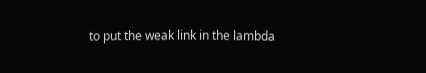to put the weak link in the lambda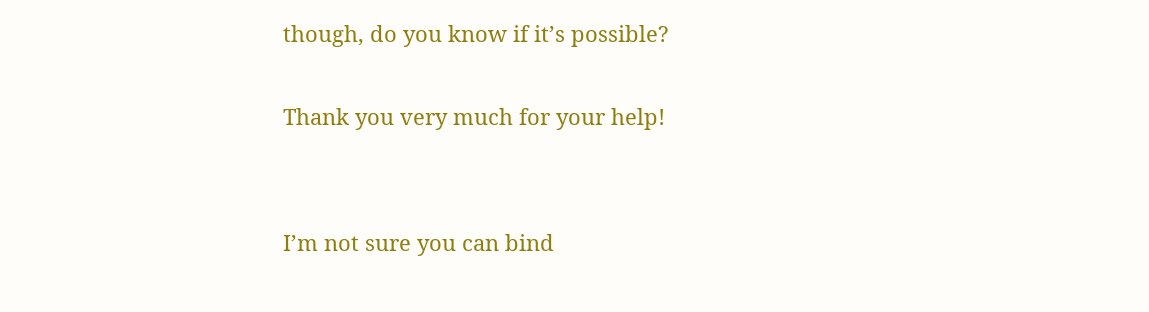though, do you know if it’s possible?

Thank you very much for your help!


I’m not sure you can bind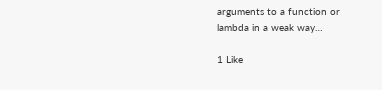arguments to a function or lambda in a weak way…

1 Like